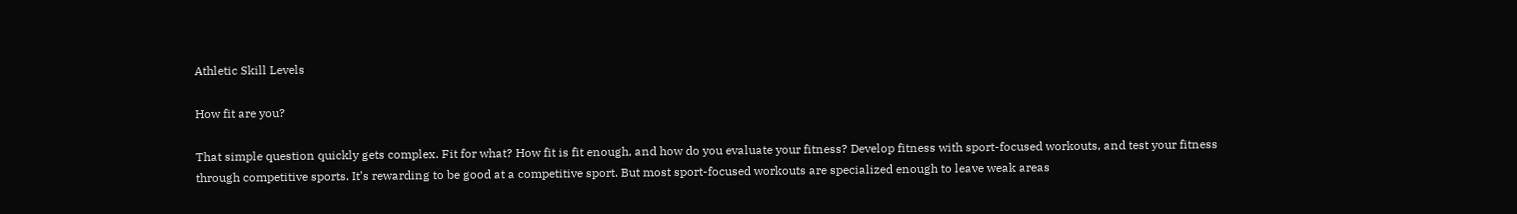Athletic Skill Levels

How fit are you?

That simple question quickly gets complex. Fit for what? How fit is fit enough, and how do you evaluate your fitness? Develop fitness with sport-focused workouts, and test your fitness through competitive sports. It’s rewarding to be good at a competitive sport. But most sport-focused workouts are specialized enough to leave weak areas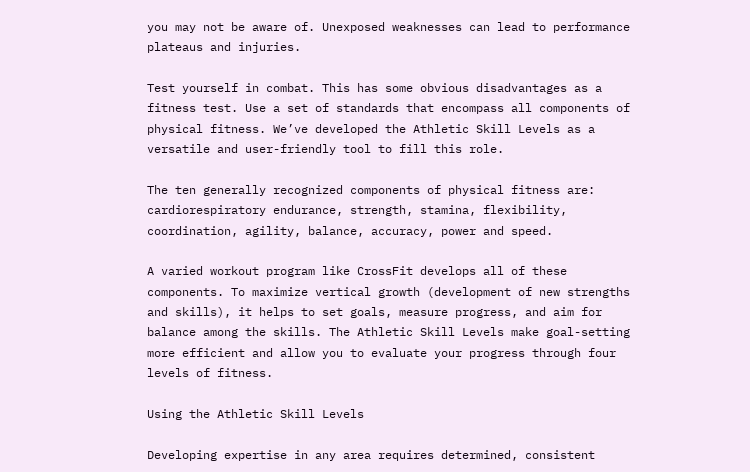you may not be aware of. Unexposed weaknesses can lead to performance plateaus and injuries.

Test yourself in combat. This has some obvious disadvantages as a fitness test. Use a set of standards that encompass all components of physical fitness. We’ve developed the Athletic Skill Levels as a versatile and user-friendly tool to fill this role.

The ten generally recognized components of physical fitness are: cardiorespiratory endurance, strength, stamina, flexibility, coordination, agility, balance, accuracy, power and speed.

A varied workout program like CrossFit develops all of these components. To maximize vertical growth (development of new strengths and skills), it helps to set goals, measure progress, and aim for balance among the skills. The Athletic Skill Levels make goal-setting more efficient and allow you to evaluate your progress through four levels of fitness.

Using the Athletic Skill Levels

Developing expertise in any area requires determined, consistent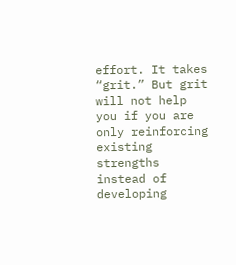effort. It takes “grit.” But grit will not help you if you are only reinforcing existing strengths instead of developing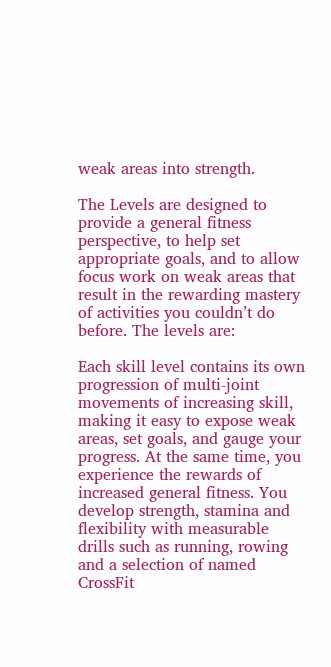weak areas into strength.

The Levels are designed to provide a general fitness perspective, to help set appropriate goals, and to allow focus work on weak areas that result in the rewarding mastery of activities you couldn’t do before. The levels are:

Each skill level contains its own progression of multi-joint movements of increasing skill, making it easy to expose weak areas, set goals, and gauge your progress. At the same time, you experience the rewards of increased general fitness. You develop strength, stamina and flexibility with measurable drills such as running, rowing and a selection of named CrossFit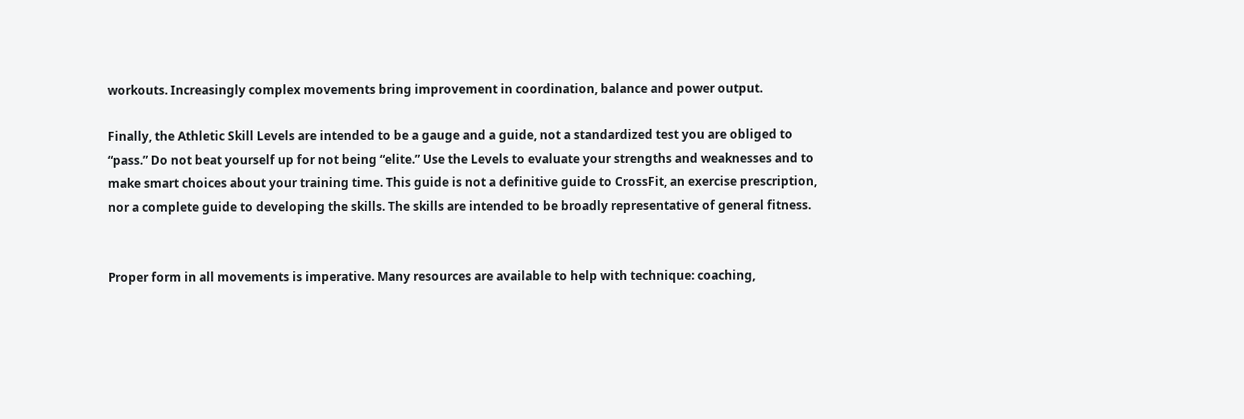workouts. Increasingly complex movements bring improvement in coordination, balance and power output.

Finally, the Athletic Skill Levels are intended to be a gauge and a guide, not a standardized test you are obliged to “pass.” Do not beat yourself up for not being “elite.” Use the Levels to evaluate your strengths and weaknesses and to make smart choices about your training time. This guide is not a definitive guide to CrossFit, an exercise prescription, nor a complete guide to developing the skills. The skills are intended to be broadly representative of general fitness.


Proper form in all movements is imperative. Many resources are available to help with technique: coaching,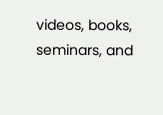videos, books, seminars, and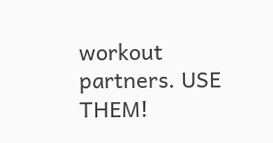workout partners. USE THEM!